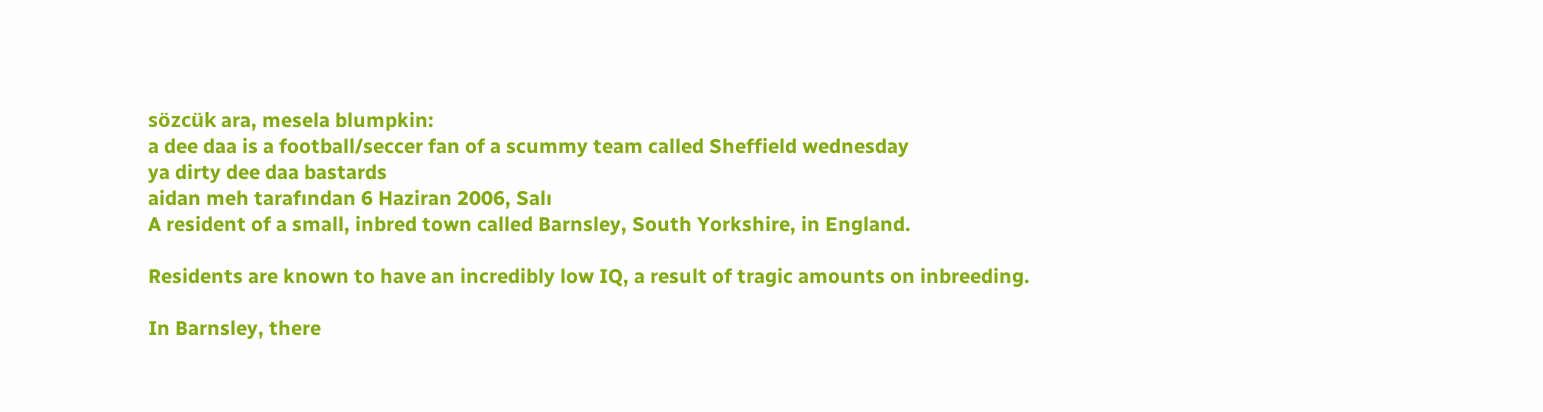sözcük ara, mesela blumpkin:
a dee daa is a football/seccer fan of a scummy team called Sheffield wednesday
ya dirty dee daa bastards
aidan meh tarafından 6 Haziran 2006, Salı
A resident of a small, inbred town called Barnsley, South Yorkshire, in England.

Residents are known to have an incredibly low IQ, a result of tragic amounts on inbreeding.

In Barnsley, there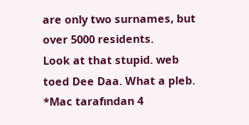are only two surnames, but over 5000 residents.
Look at that stupid. web toed Dee Daa. What a pleb.
*Mac tarafından 4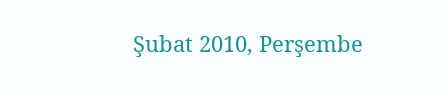Şubat 2010, Perşembe